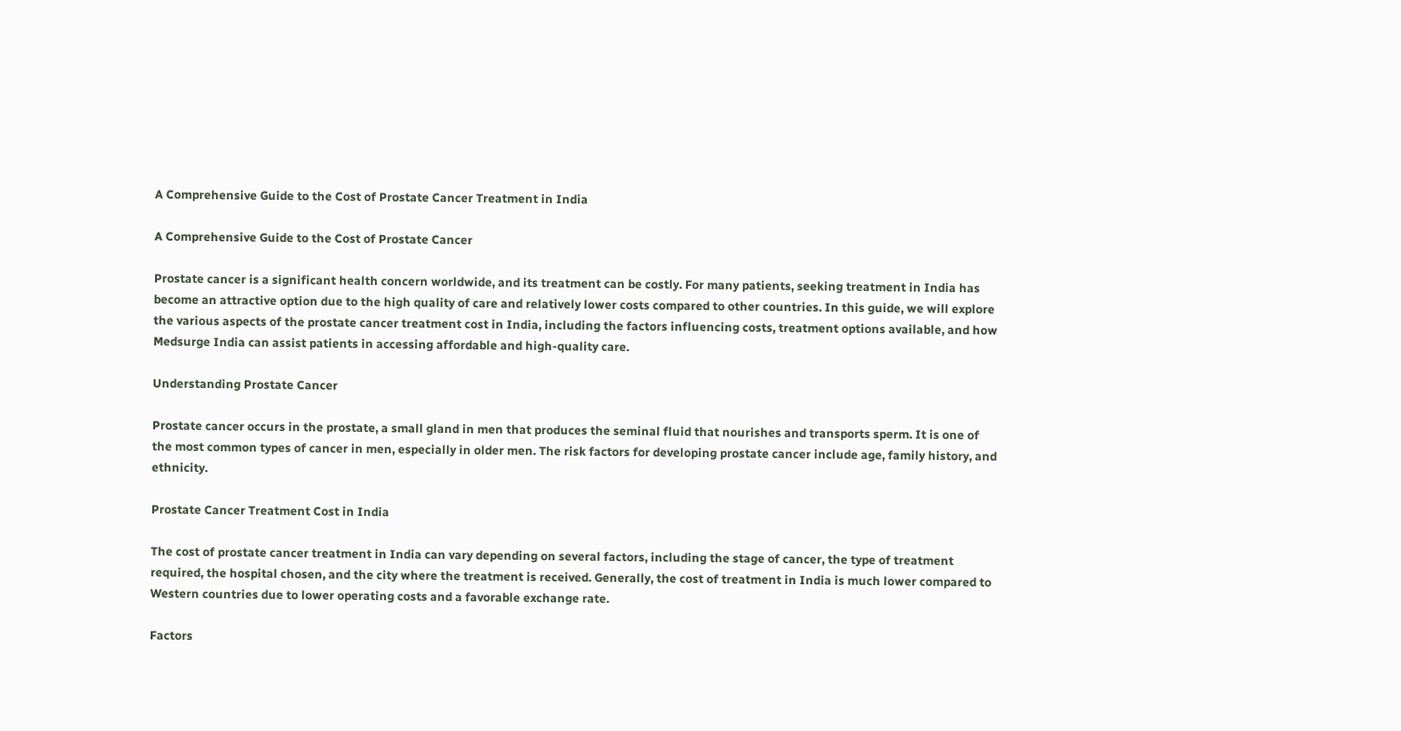A Comprehensive Guide to the Cost of Prostate Cancer Treatment in India

A Comprehensive Guide to the Cost of Prostate Cancer

Prostate cancer is a significant health concern worldwide, and its treatment can be costly. For many patients, seeking treatment in India has become an attractive option due to the high quality of care and relatively lower costs compared to other countries. In this guide, we will explore the various aspects of the prostate cancer treatment cost in India, including the factors influencing costs, treatment options available, and how Medsurge India can assist patients in accessing affordable and high-quality care.

Understanding Prostate Cancer

Prostate cancer occurs in the prostate, a small gland in men that produces the seminal fluid that nourishes and transports sperm. It is one of the most common types of cancer in men, especially in older men. The risk factors for developing prostate cancer include age, family history, and ethnicity.

Prostate Cancer Treatment Cost in India

The cost of prostate cancer treatment in India can vary depending on several factors, including the stage of cancer, the type of treatment required, the hospital chosen, and the city where the treatment is received. Generally, the cost of treatment in India is much lower compared to Western countries due to lower operating costs and a favorable exchange rate.

Factors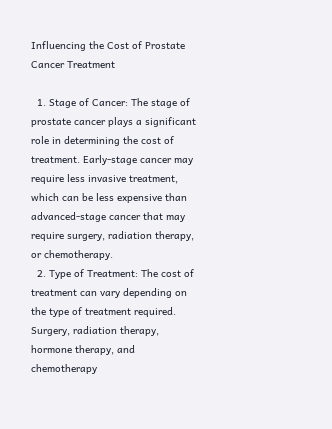Influencing the Cost of Prostate Cancer Treatment

  1. Stage of Cancer: The stage of prostate cancer plays a significant role in determining the cost of treatment. Early-stage cancer may require less invasive treatment, which can be less expensive than advanced-stage cancer that may require surgery, radiation therapy, or chemotherapy.
  2. Type of Treatment: The cost of treatment can vary depending on the type of treatment required. Surgery, radiation therapy, hormone therapy, and chemotherapy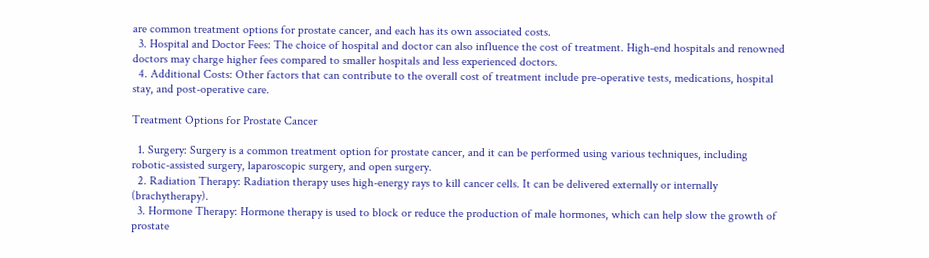are common treatment options for prostate cancer, and each has its own associated costs.
  3. Hospital and Doctor Fees: The choice of hospital and doctor can also influence the cost of treatment. High-end hospitals and renowned doctors may charge higher fees compared to smaller hospitals and less experienced doctors.
  4. Additional Costs: Other factors that can contribute to the overall cost of treatment include pre-operative tests, medications, hospital stay, and post-operative care.

Treatment Options for Prostate Cancer

  1. Surgery: Surgery is a common treatment option for prostate cancer, and it can be performed using various techniques, including robotic-assisted surgery, laparoscopic surgery, and open surgery.
  2. Radiation Therapy: Radiation therapy uses high-energy rays to kill cancer cells. It can be delivered externally or internally (brachytherapy).
  3. Hormone Therapy: Hormone therapy is used to block or reduce the production of male hormones, which can help slow the growth of prostate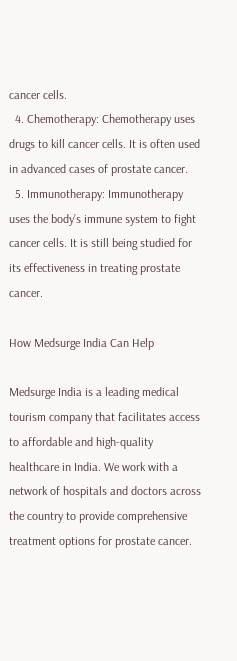cancer cells.
  4. Chemotherapy: Chemotherapy uses drugs to kill cancer cells. It is often used in advanced cases of prostate cancer.
  5. Immunotherapy: Immunotherapy uses the body’s immune system to fight cancer cells. It is still being studied for its effectiveness in treating prostate cancer.

How Medsurge India Can Help

Medsurge India is a leading medical tourism company that facilitates access to affordable and high-quality healthcare in India. We work with a network of hospitals and doctors across the country to provide comprehensive treatment options for prostate cancer.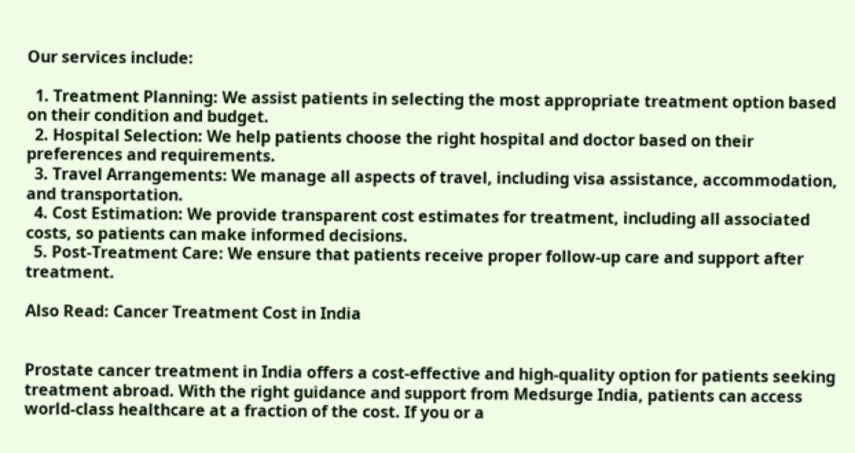Our services include:

  1. Treatment Planning: We assist patients in selecting the most appropriate treatment option based on their condition and budget.
  2. Hospital Selection: We help patients choose the right hospital and doctor based on their preferences and requirements.
  3. Travel Arrangements: We manage all aspects of travel, including visa assistance, accommodation, and transportation.
  4. Cost Estimation: We provide transparent cost estimates for treatment, including all associated costs, so patients can make informed decisions.
  5. Post-Treatment Care: We ensure that patients receive proper follow-up care and support after treatment.

Also Read: Cancer Treatment Cost in India


Prostate cancer treatment in India offers a cost-effective and high-quality option for patients seeking treatment abroad. With the right guidance and support from Medsurge India, patients can access world-class healthcare at a fraction of the cost. If you or a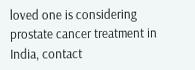loved one is considering prostate cancer treatment in India, contact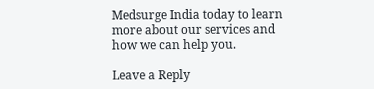Medsurge India today to learn more about our services and how we can help you.

Leave a Reply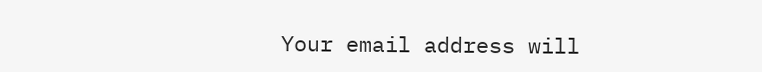Your email address will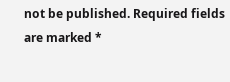not be published. Required fields are marked *